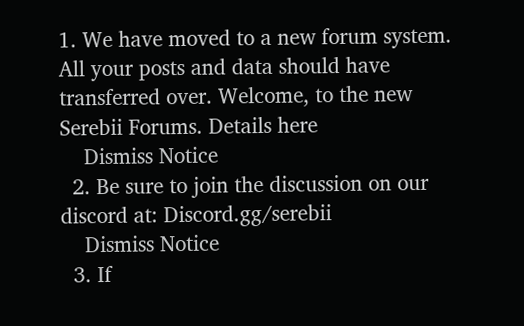1. We have moved to a new forum system. All your posts and data should have transferred over. Welcome, to the new Serebii Forums. Details here
    Dismiss Notice
  2. Be sure to join the discussion on our discord at: Discord.gg/serebii
    Dismiss Notice
  3. If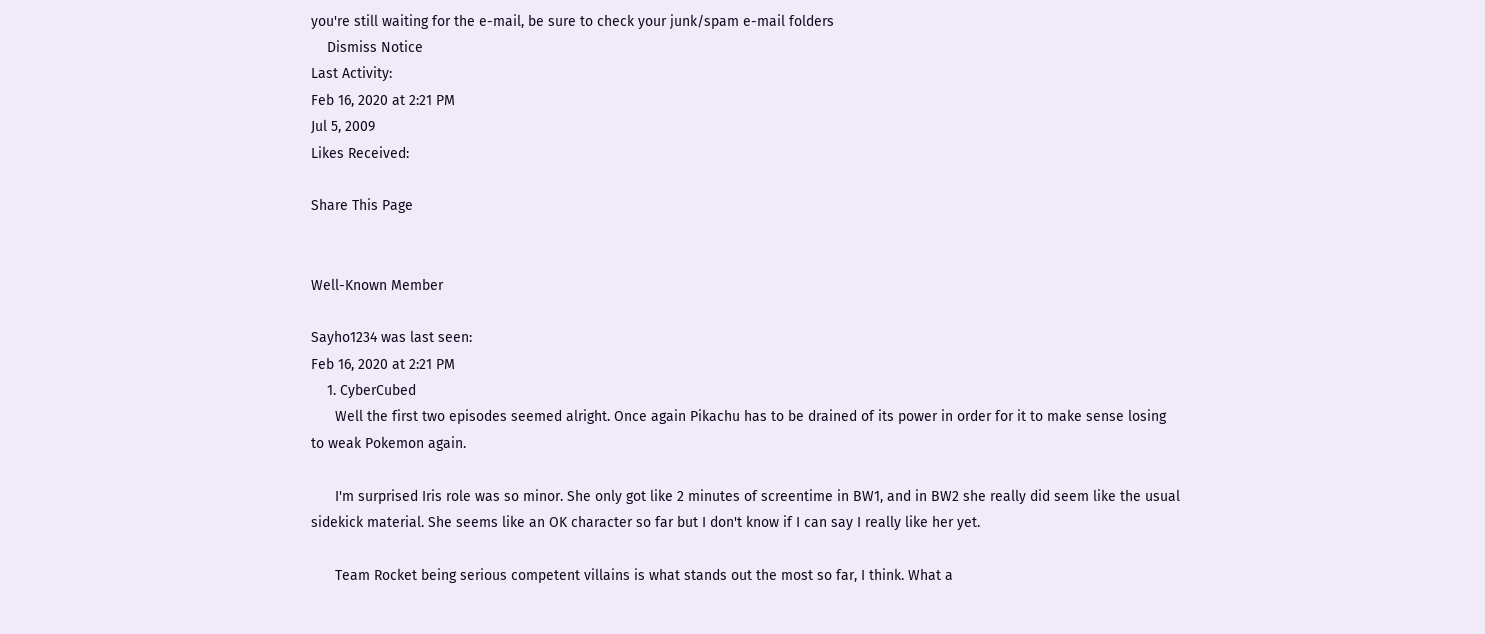you're still waiting for the e-mail, be sure to check your junk/spam e-mail folders
    Dismiss Notice
Last Activity:
Feb 16, 2020 at 2:21 PM
Jul 5, 2009
Likes Received:

Share This Page


Well-Known Member

Sayho1234 was last seen:
Feb 16, 2020 at 2:21 PM
    1. CyberCubed
      Well the first two episodes seemed alright. Once again Pikachu has to be drained of its power in order for it to make sense losing to weak Pokemon again.

      I'm surprised Iris role was so minor. She only got like 2 minutes of screentime in BW1, and in BW2 she really did seem like the usual sidekick material. She seems like an OK character so far but I don't know if I can say I really like her yet.

      Team Rocket being serious competent villains is what stands out the most so far, I think. What a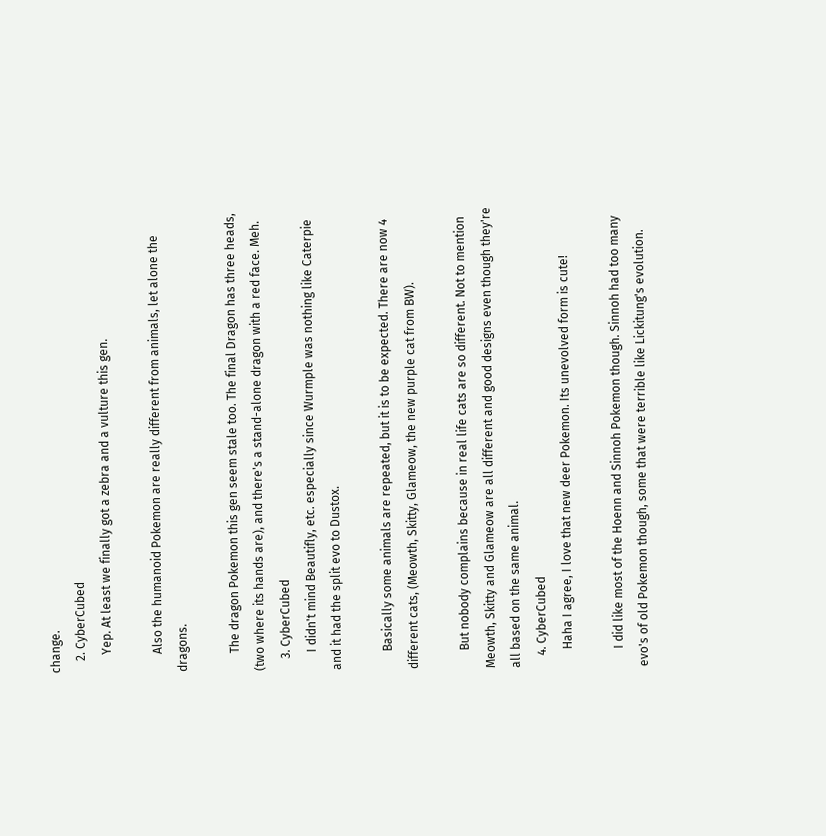change.
    2. CyberCubed
      Yep. At least we finally got a zebra and a vulture this gen.

      Also the humanoid Pokemon are really different from animals, let alone the dragons.

      The dragon Pokemon this gen seem stale too. The final Dragon has three heads, (two where its hands are), and there's a stand-alone dragon with a red face. Meh.
    3. CyberCubed
      I didn't mind Beautifly, etc. especially since Wurmple was nothing like Caterpie and it had the split evo to Dustox.

      Basically some animals are repeated, but it is to be expected. There are now 4 different cats, (Meowth, Skitty, Glameow, the new purple cat from BW).

      But nobody complains because in real life cats are so different. Not to mention Meowth, Skitty and Glameow are all different and good designs even though they're all based on the same animal.
    4. CyberCubed
      Haha I agree, I love that new deer Pokemon. Its unevolved form is cute!

      I did like most of the Hoenn and Sinnoh Pokemon though. Sinnoh had too many evo's of old Pokemon though, some that were terrible like Lickitung's evolution.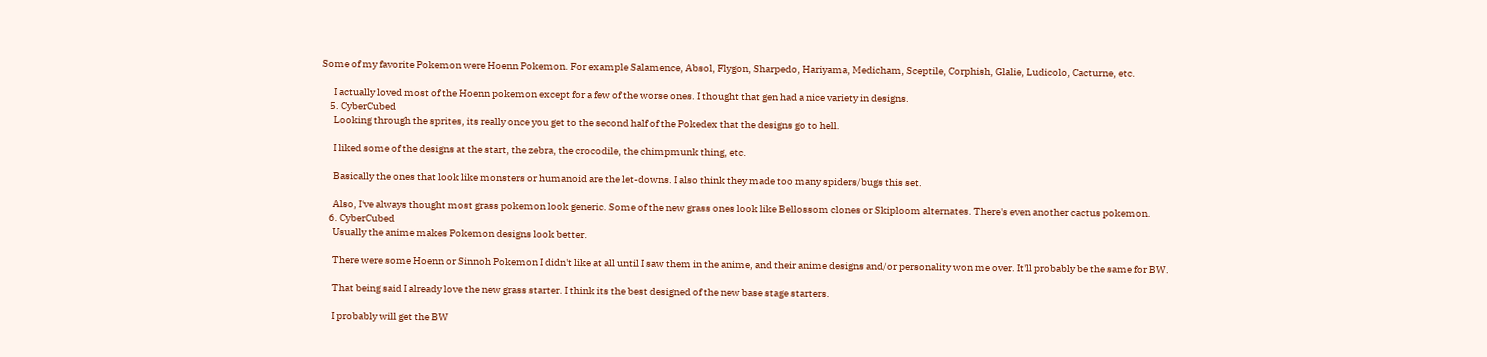Some of my favorite Pokemon were Hoenn Pokemon. For example Salamence, Absol, Flygon, Sharpedo, Hariyama, Medicham, Sceptile, Corphish, Glalie, Ludicolo, Cacturne, etc.

      I actually loved most of the Hoenn pokemon except for a few of the worse ones. I thought that gen had a nice variety in designs.
    5. CyberCubed
      Looking through the sprites, its really once you get to the second half of the Pokedex that the designs go to hell.

      I liked some of the designs at the start, the zebra, the crocodile, the chimpmunk thing, etc.

      Basically the ones that look like monsters or humanoid are the let-downs. I also think they made too many spiders/bugs this set.

      Also, I've always thought most grass pokemon look generic. Some of the new grass ones look like Bellossom clones or Skiploom alternates. There's even another cactus pokemon.
    6. CyberCubed
      Usually the anime makes Pokemon designs look better.

      There were some Hoenn or Sinnoh Pokemon I didn't like at all until I saw them in the anime, and their anime designs and/or personality won me over. It'll probably be the same for BW.

      That being said I already love the new grass starter. I think its the best designed of the new base stage starters.

      I probably will get the BW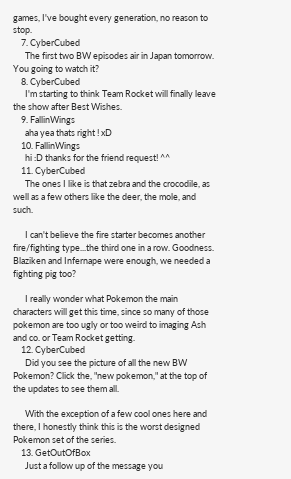games, I've bought every generation, no reason to stop.
    7. CyberCubed
      The first two BW episodes air in Japan tomorrow. You going to watch it?
    8. CyberCubed
      I'm starting to think Team Rocket will finally leave the show after Best Wishes.
    9. FallinWings
      aha yea thats right ! xD
    10. FallinWings
      hi :D thanks for the friend request! ^^
    11. CyberCubed
      The ones I like is that zebra and the crocodile, as well as a few others like the deer, the mole, and such.

      I can't believe the fire starter becomes another fire/fighting type...the third one in a row. Goodness. Blaziken and Infernape were enough, we needed a fighting pig too?

      I really wonder what Pokemon the main characters will get this time, since so many of those pokemon are too ugly or too weird to imaging Ash and co. or Team Rocket getting.
    12. CyberCubed
      Did you see the picture of all the new BW Pokemon? Click the, "new pokemon," at the top of the updates to see them all.

      With the exception of a few cool ones here and there, I honestly think this is the worst designed Pokemon set of the series.
    13. GetOutOfBox
      Just a follow up of the message you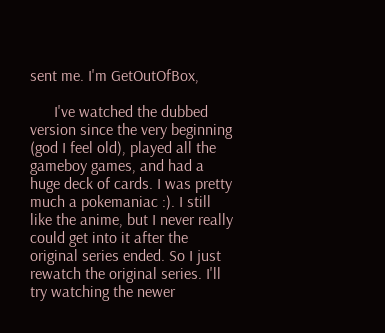sent me. I'm GetOutOfBox,

      I've watched the dubbed version since the very beginning (god I feel old), played all the gameboy games, and had a huge deck of cards. I was pretty much a pokemaniac :). I still like the anime, but I never really could get into it after the original series ended. So I just rewatch the original series. I'll try watching the newer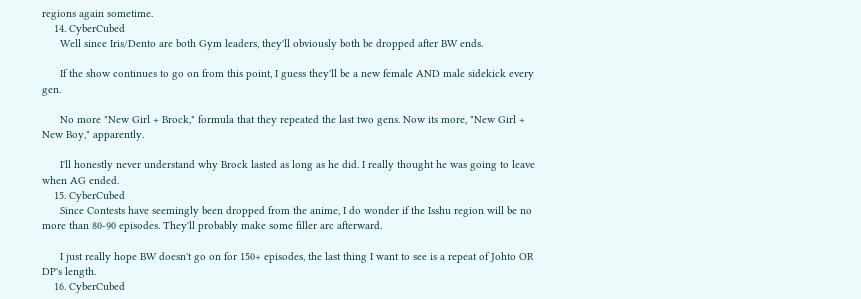regions again sometime.
    14. CyberCubed
      Well since Iris/Dento are both Gym leaders, they'll obviously both be dropped after BW ends.

      If the show continues to go on from this point, I guess they'll be a new female AND male sidekick every gen.

      No more "New Girl + Brock," formula that they repeated the last two gens. Now its more, "New Girl + New Boy," apparently.

      I'll honestly never understand why Brock lasted as long as he did. I really thought he was going to leave when AG ended.
    15. CyberCubed
      Since Contests have seemingly been dropped from the anime, I do wonder if the Isshu region will be no more than 80-90 episodes. They'll probably make some filler arc afterward.

      I just really hope BW doesn't go on for 150+ episodes, the last thing I want to see is a repeat of Johto OR DP's length.
    16. CyberCubed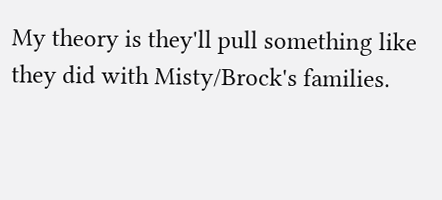My theory is they'll pull something like they did with Misty/Brock's families.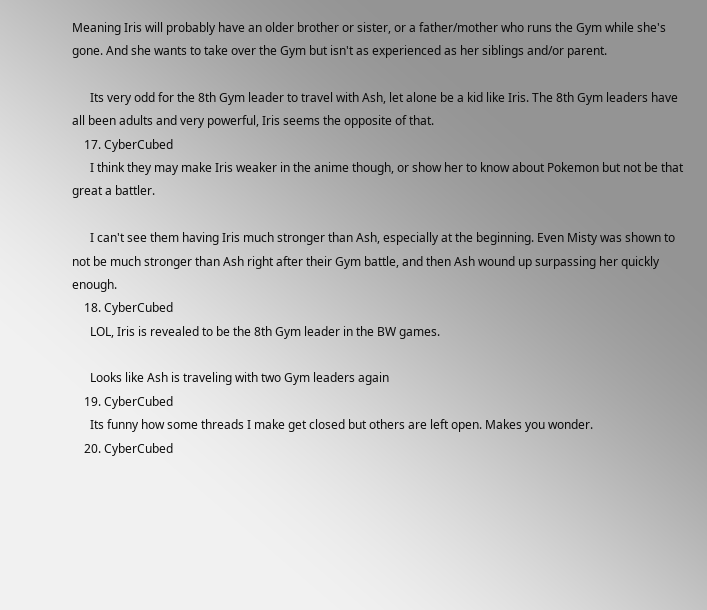Meaning Iris will probably have an older brother or sister, or a father/mother who runs the Gym while she's gone. And she wants to take over the Gym but isn't as experienced as her siblings and/or parent.

      Its very odd for the 8th Gym leader to travel with Ash, let alone be a kid like Iris. The 8th Gym leaders have all been adults and very powerful, Iris seems the opposite of that.
    17. CyberCubed
      I think they may make Iris weaker in the anime though, or show her to know about Pokemon but not be that great a battler.

      I can't see them having Iris much stronger than Ash, especially at the beginning. Even Misty was shown to not be much stronger than Ash right after their Gym battle, and then Ash wound up surpassing her quickly enough.
    18. CyberCubed
      LOL, Iris is revealed to be the 8th Gym leader in the BW games.

      Looks like Ash is traveling with two Gym leaders again
    19. CyberCubed
      Its funny how some threads I make get closed but others are left open. Makes you wonder.
    20. CyberCubed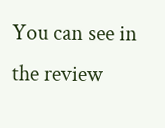You can see in the review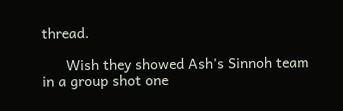thread.

      Wish they showed Ash's Sinnoh team in a group shot one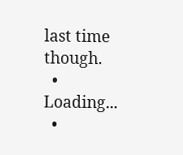last time though.
  • Loading...
  •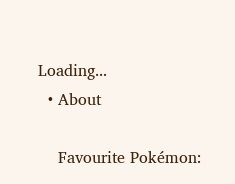Loading...
  • About

    Favourite Pokémon: